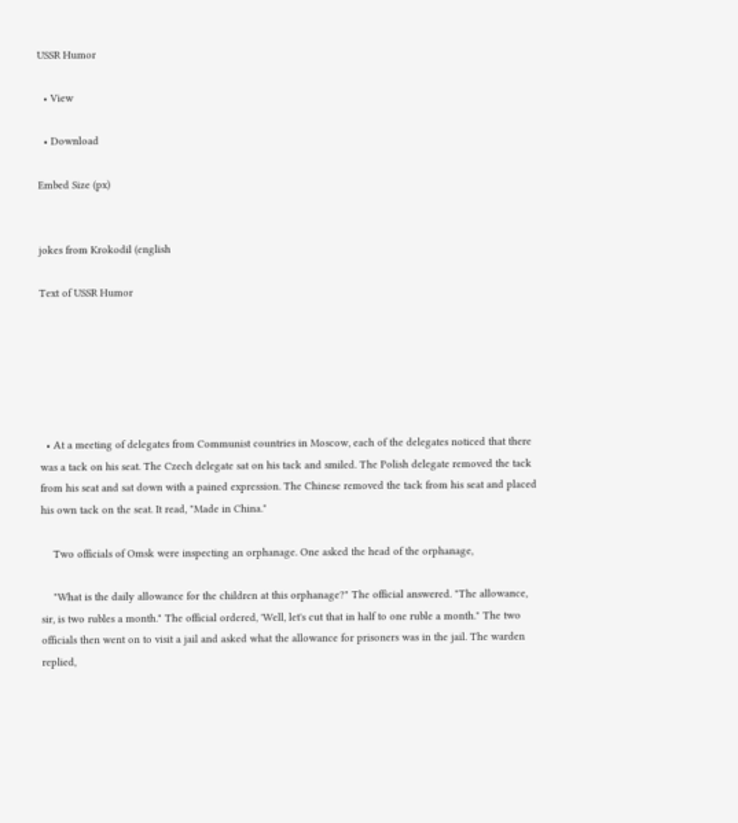USSR Humor

  • View

  • Download

Embed Size (px)


jokes from Krokodil (english

Text of USSR Humor






  • At a meeting of delegates from Communist countries in Moscow, each of the delegates noticed that there was a tack on his seat. The Czech delegate sat on his tack and smiled. The Polish delegate removed the tack from his seat and sat down with a pained expression. The Chinese removed the tack from his seat and placed his own tack on the seat. It read, "Made in China."

    Two officials of Omsk were inspecting an orphanage. One asked the head of the orphanage,

    "What is the daily allowance for the children at this orphanage?" The official answered. "The allowance, sir, is two rubles a month." The official ordered, 'Well, let's cut that in half to one ruble a month." The two officials then went on to visit a jail and asked what the allowance for prisoners was in the jail. The warden replied,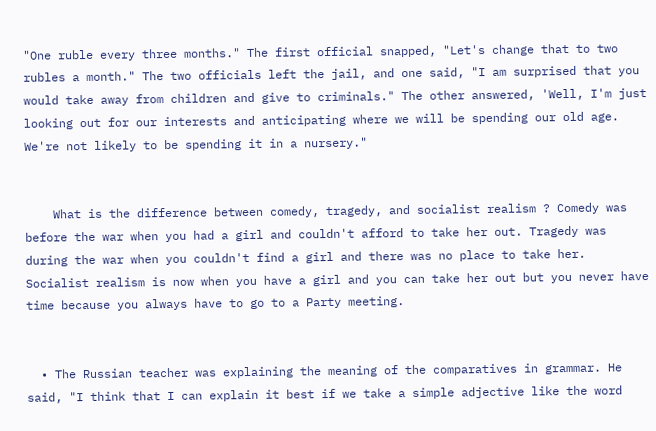"One ruble every three months." The first official snapped, "Let's change that to two rubles a month." The two officials left the jail, and one said, "I am surprised that you would take away from children and give to criminals." The other answered, 'Well, I'm just looking out for our interests and anticipating where we will be spending our old age. We're not likely to be spending it in a nursery."


    What is the difference between comedy, tragedy, and socialist realism ? Comedy was before the war when you had a girl and couldn't afford to take her out. Tragedy was during the war when you couldn't find a girl and there was no place to take her. Socialist realism is now when you have a girl and you can take her out but you never have time because you always have to go to a Party meeting.


  • The Russian teacher was explaining the meaning of the comparatives in grammar. He said, "I think that I can explain it best if we take a simple adjective like the word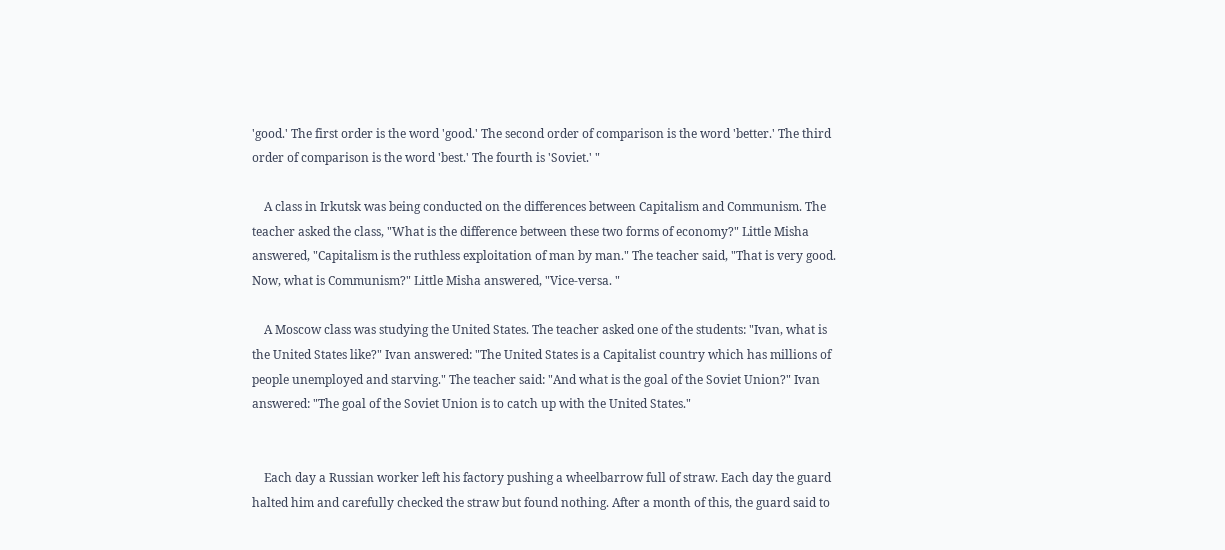'good.' The first order is the word 'good.' The second order of comparison is the word 'better.' The third order of comparison is the word 'best.' The fourth is 'Soviet.' "

    A class in Irkutsk was being conducted on the differences between Capitalism and Communism. The teacher asked the class, "What is the difference between these two forms of economy?" Little Misha answered, "Capitalism is the ruthless exploitation of man by man." The teacher said, "That is very good. Now, what is Communism?" Little Misha answered, "Vice-versa. "

    A Moscow class was studying the United States. The teacher asked one of the students: "Ivan, what is the United States like?" Ivan answered: "The United States is a Capitalist country which has millions of people unemployed and starving." The teacher said: "And what is the goal of the Soviet Union?" Ivan answered: "The goal of the Soviet Union is to catch up with the United States."


    Each day a Russian worker left his factory pushing a wheelbarrow full of straw. Each day the guard halted him and carefully checked the straw but found nothing. After a month of this, the guard said to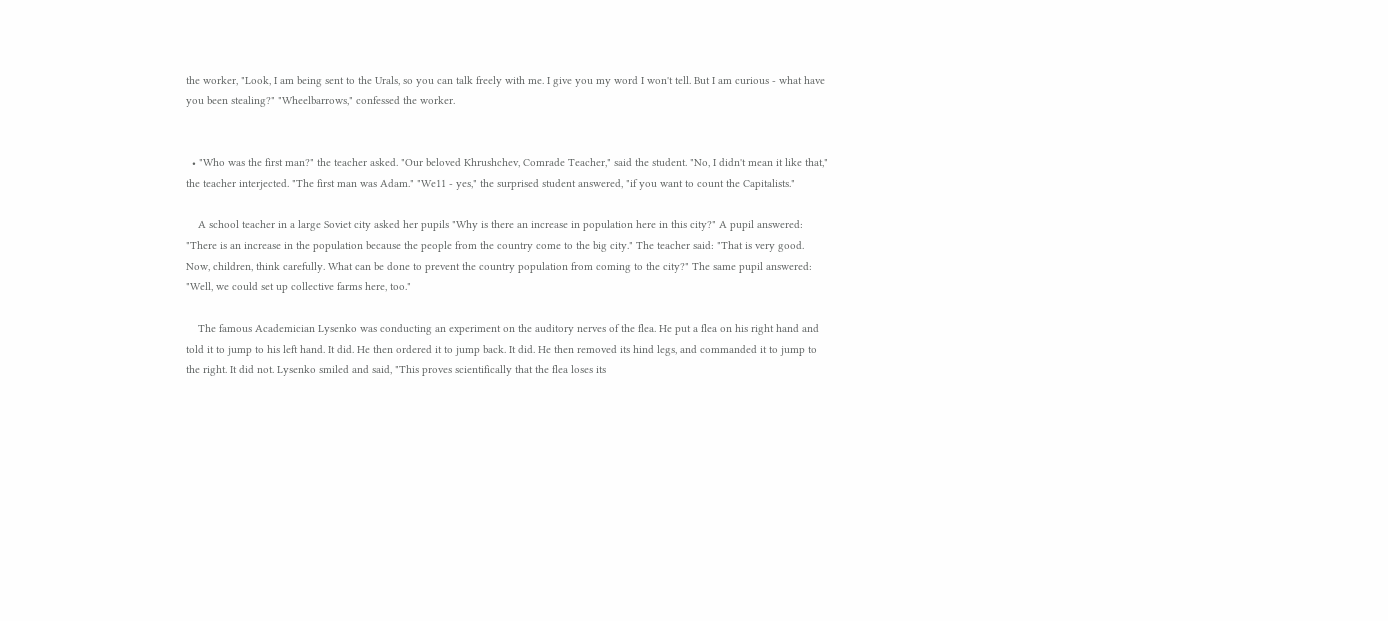the worker, "Look, I am being sent to the Urals, so you can talk freely with me. I give you my word I won't tell. But I am curious - what have you been stealing?" "Wheelbarrows," confessed the worker.


  • "Who was the first man?" the teacher asked. "Our beloved Khrushchev, Comrade Teacher," said the student. "No, I didn't mean it like that," the teacher interjected. "The first man was Adam." "We11 - yes," the surprised student answered, "if you want to count the Capitalists."

    A school teacher in a large Soviet city asked her pupils "Why is there an increase in population here in this city?" A pupil answered: "There is an increase in the population because the people from the country come to the big city." The teacher said: "That is very good. Now, children, think carefully. What can be done to prevent the country population from coming to the city?" The same pupil answered: "Well, we could set up collective farms here, too."

    The famous Academician Lysenko was conducting an experiment on the auditory nerves of the flea. He put a flea on his right hand and told it to jump to his left hand. It did. He then ordered it to jump back. It did. He then removed its hind legs, and commanded it to jump to the right. It did not. Lysenko smiled and said, "This proves scientifically that the flea loses its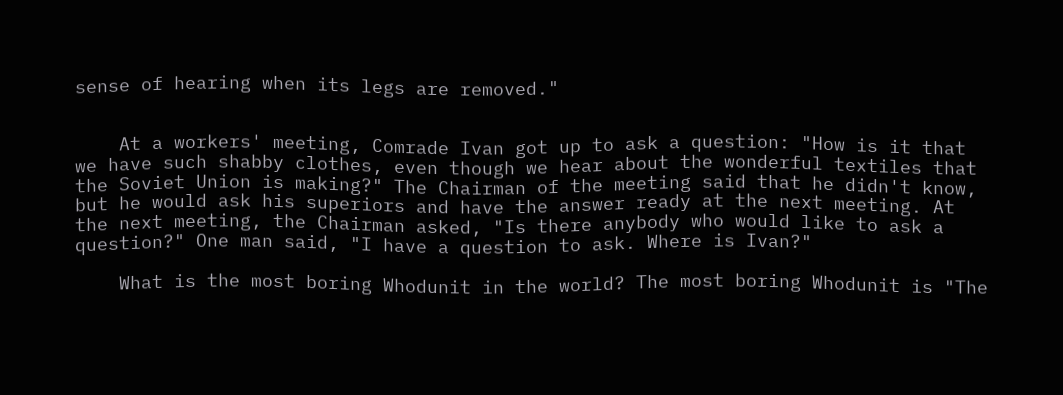sense of hearing when its legs are removed."


    At a workers' meeting, Comrade Ivan got up to ask a question: "How is it that we have such shabby clothes, even though we hear about the wonderful textiles that the Soviet Union is making?" The Chairman of the meeting said that he didn't know, but he would ask his superiors and have the answer ready at the next meeting. At the next meeting, the Chairman asked, "Is there anybody who would like to ask a question?" One man said, "I have a question to ask. Where is Ivan?"

    What is the most boring Whodunit in the world? The most boring Whodunit is "The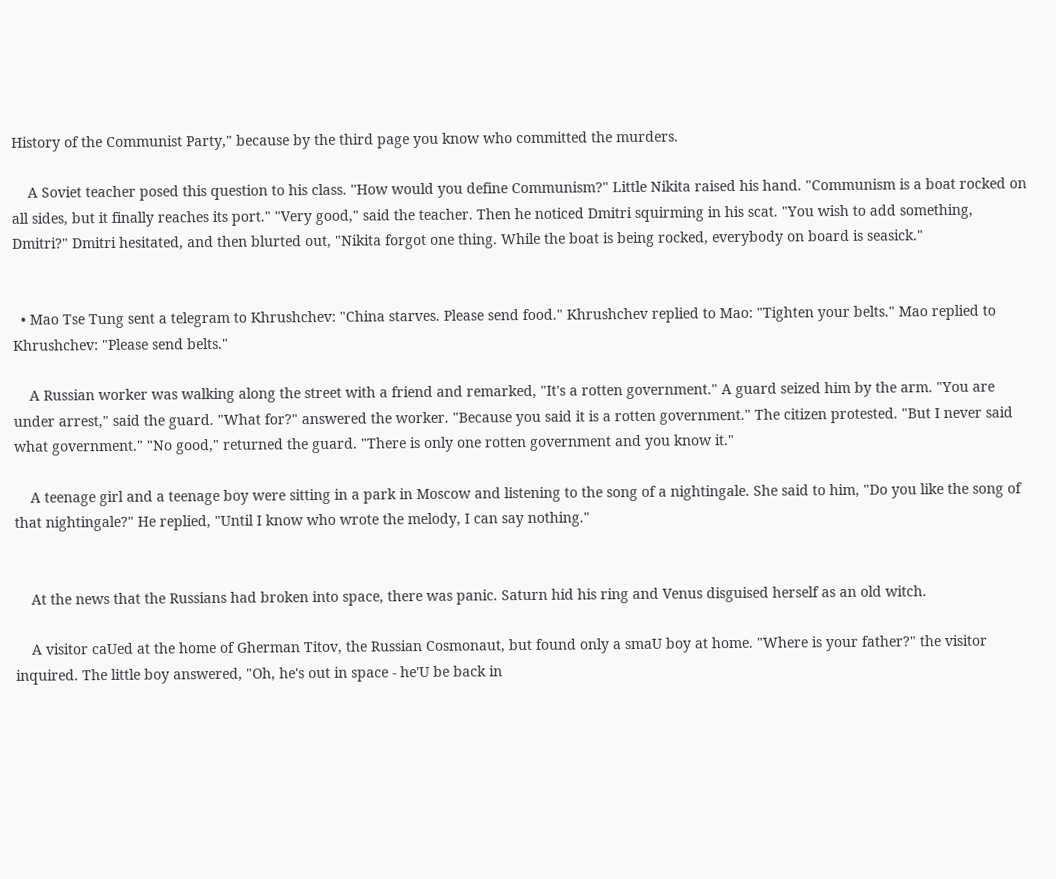History of the Communist Party," because by the third page you know who committed the murders.

    A Soviet teacher posed this question to his class. ''How would you define Communism?" Little Nikita raised his hand. "Communism is a boat rocked on all sides, but it finally reaches its port." "Very good," said the teacher. Then he noticed Dmitri squirming in his scat. "You wish to add something, Dmitri?" Dmitri hesitated, and then blurted out, "Nikita forgot one thing. While the boat is being rocked, everybody on board is seasick."


  • Mao Tse Tung sent a telegram to Khrushchev: "China starves. Please send food." Khrushchev replied to Mao: "Tighten your belts." Mao replied to Khrushchev: "Please send belts."

    A Russian worker was walking along the street with a friend and remarked, "It's a rotten government." A guard seized him by the arm. "You are under arrest," said the guard. "What for?" answered the worker. "Because you said it is a rotten government." The citizen protested. "But I never said what government." "No good," returned the guard. "There is only one rotten government and you know it."

    A teenage girl and a teenage boy were sitting in a park in Moscow and listening to the song of a nightingale. She said to him, "Do you like the song of that nightingale?" He replied, "Until I know who wrote the melody, I can say nothing."


    At the news that the Russians had broken into space, there was panic. Saturn hid his ring and Venus disguised herself as an old witch.

    A visitor caUed at the home of Gherman Titov, the Russian Cosmonaut, but found only a smaU boy at home. "Where is your father?" the visitor inquired. The little boy answered, "Oh, he's out in space - he'U be back in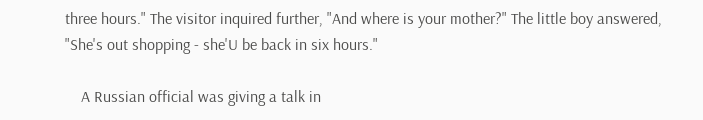three hours." The visitor inquired further, "And where is your mother?" The little boy answered, "She's out shopping - she'U be back in six hours."

    A Russian official was giving a talk in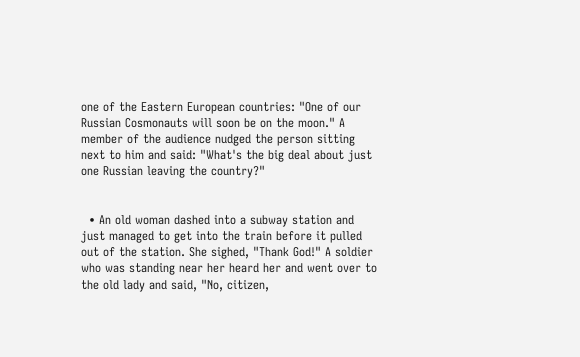one of the Eastern European countries: "One of our Russian Cosmonauts will soon be on the moon." A member of the audience nudged the person sitting next to him and said: "What's the big deal about just one Russian leaving the country?"


  • An old woman dashed into a subway station and just managed to get into the train before it pulled out of the station. She sighed, "Thank God!" A soldier who was standing near her heard her and went over to the old lady and said, "No, citizen,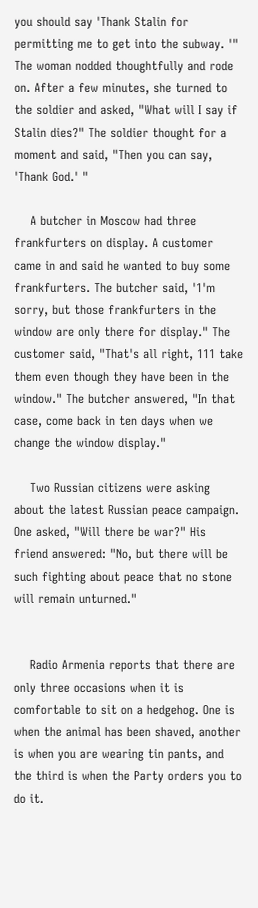you should say 'Thank Stalin for permitting me to get into the subway. '" The woman nodded thoughtfully and rode on. After a few minutes, she turned to the soldier and asked, "What will I say if Stalin dies?" The soldier thought for a moment and said, "Then you can say, 'Thank God.' "

    A butcher in Moscow had three frankfurters on display. A customer came in and said he wanted to buy some frankfurters. The butcher said, '1'm sorry, but those frankfurters in the window are only there for display." The customer said, "That's all right, 111 take them even though they have been in the window." The butcher answered, "In that case, come back in ten days when we change the window display."

    Two Russian citizens were asking about the latest Russian peace campaign. One asked, "Will there be war?" His friend answered: "No, but there will be such fighting about peace that no stone will remain unturned."


    Radio Armenia reports that there are only three occasions when it is comfortable to sit on a hedgehog. One is when the animal has been shaved, another is when you are wearing tin pants, and the third is when the Party orders you to do it.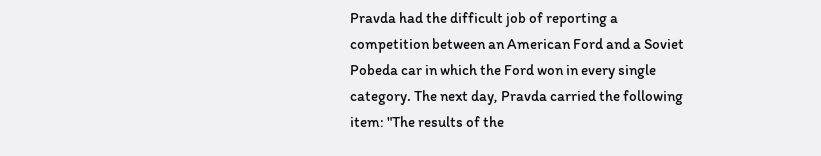Pravda had the difficult job of reporting a competition between an American Ford and a Soviet Pobeda car in which the Ford won in every single category. The next day, Pravda carried the following item: "The results of the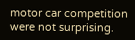motor car competition were not surprising.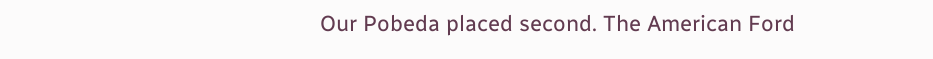Our Pobeda placed second. The American Ford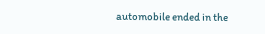automobile ended in the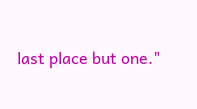last place but one."